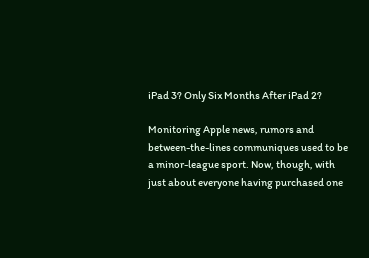iPad 3? Only Six Months After iPad 2?

Monitoring Apple news, rumors and between-the-lines communiques used to be a minor-league sport. Now, though, with just about everyone having purchased one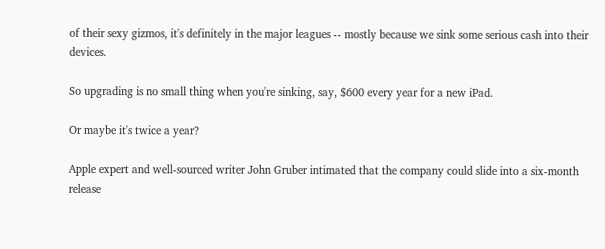of their sexy gizmos, it's definitely in the major leagues -- mostly because we sink some serious cash into their devices.

So upgrading is no small thing when you're sinking, say, $600 every year for a new iPad.

Or maybe it's twice a year?

Apple expert and well-sourced writer John Gruber intimated that the company could slide into a six-month release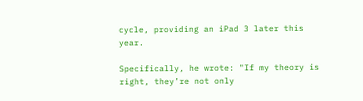cycle, providing an iPad 3 later this year.

Specifically, he wrote: "If my theory is right, they’re not only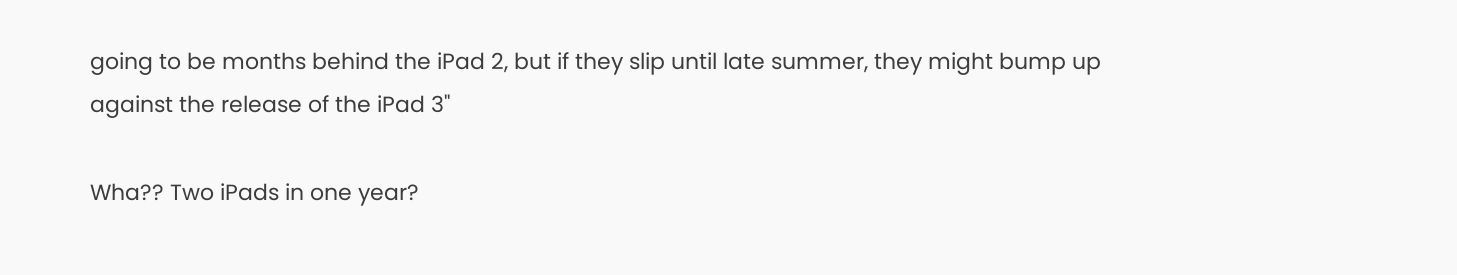going to be months behind the iPad 2, but if they slip until late summer, they might bump up against the release of the iPad 3"

Wha?? Two iPads in one year?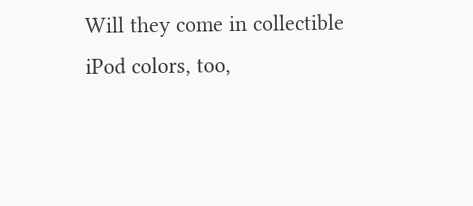Will they come in collectible iPod colors, too,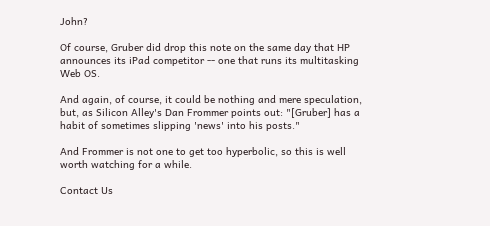John?

Of course, Gruber did drop this note on the same day that HP announces its iPad competitor -- one that runs its multitasking Web OS.

And again, of course, it could be nothing and mere speculation, but, as Silicon Alley's Dan Frommer points out: "[Gruber] has a habit of sometimes slipping 'news' into his posts."

And Frommer is not one to get too hyperbolic, so this is well worth watching for a while.

Contact Us